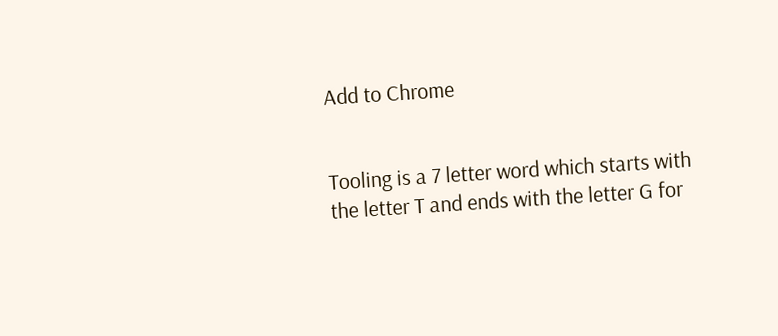Add to Chrome


Tooling is a 7 letter word which starts with the letter T and ends with the letter G for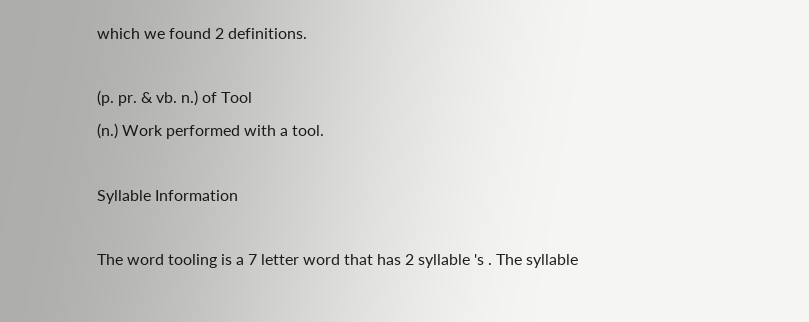which we found 2 definitions.

(p. pr. & vb. n.) of Tool
(n.) Work performed with a tool.

Syllable Information

The word tooling is a 7 letter word that has 2 syllable 's . The syllable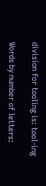division for tooling is: tool-ing

Words by number of letters: